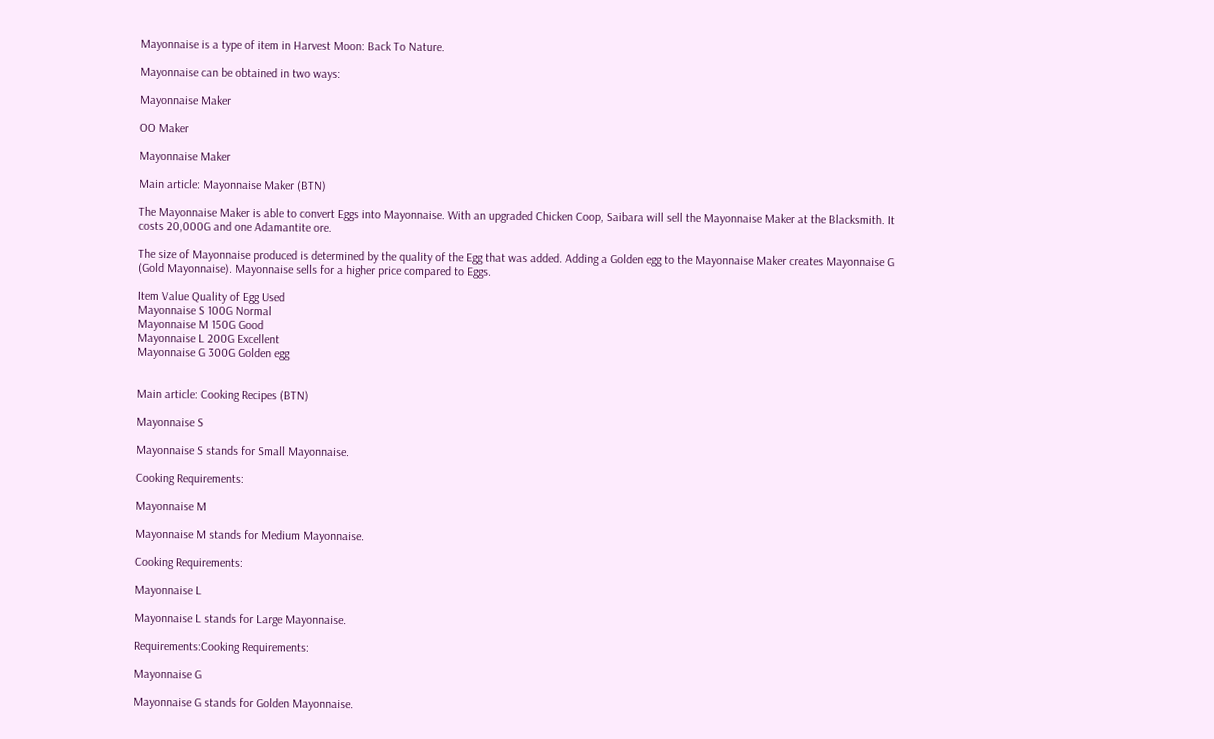Mayonnaise is a type of item in Harvest Moon: Back To Nature.

Mayonnaise can be obtained in two ways:

Mayonnaise Maker

OO Maker

Mayonnaise Maker

Main article: Mayonnaise Maker (BTN)

The Mayonnaise Maker is able to convert Eggs into Mayonnaise. With an upgraded Chicken Coop, Saibara will sell the Mayonnaise Maker at the Blacksmith. It costs 20,000G and one Adamantite ore.

The size of Mayonnaise produced is determined by the quality of the Egg that was added. Adding a Golden egg to the Mayonnaise Maker creates Mayonnaise G (Gold Mayonnaise). Mayonnaise sells for a higher price compared to Eggs.

Item Value Quality of Egg Used
Mayonnaise S 100G Normal
Mayonnaise M 150G Good
Mayonnaise L 200G Excellent
Mayonnaise G 300G Golden egg


Main article: Cooking Recipes (BTN)

Mayonnaise S

Mayonnaise S stands for Small Mayonnaise.

Cooking Requirements:

Mayonnaise M

Mayonnaise M stands for Medium Mayonnaise.

Cooking Requirements:

Mayonnaise L

Mayonnaise L stands for Large Mayonnaise.

Requirements:Cooking Requirements:

Mayonnaise G

Mayonnaise G stands for Golden Mayonnaise.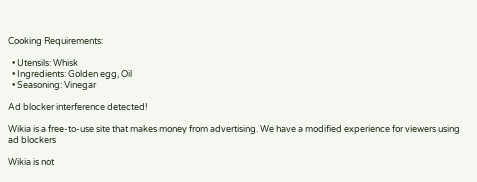Cooking Requirements:

  • Utensils: Whisk
  • Ingredients: Golden egg, Oil
  • Seasoning: Vinegar

Ad blocker interference detected!

Wikia is a free-to-use site that makes money from advertising. We have a modified experience for viewers using ad blockers

Wikia is not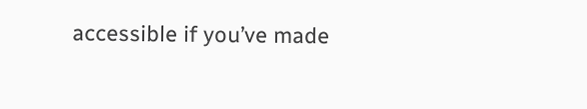accessible if you’ve made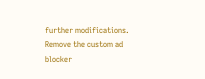further modifications. Remove the custom ad blocker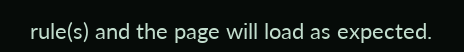rule(s) and the page will load as expected.